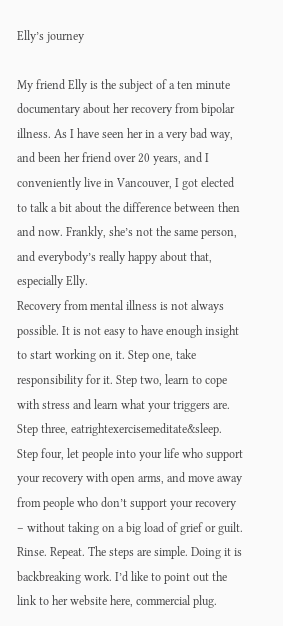Elly’s journey

My friend Elly is the subject of a ten minute documentary about her recovery from bipolar illness. As I have seen her in a very bad way, and been her friend over 20 years, and I conveniently live in Vancouver, I got elected to talk a bit about the difference between then and now. Frankly, she’s not the same person, and everybody’s really happy about that, especially Elly.
Recovery from mental illness is not always possible. It is not easy to have enough insight to start working on it. Step one, take responsibility for it. Step two, learn to cope with stress and learn what your triggers are. Step three, eatrightexercisemeditate&sleep. Step four, let people into your life who support your recovery with open arms, and move away from people who don’t support your recovery – without taking on a big load of grief or guilt. Rinse. Repeat. The steps are simple. Doing it is backbreaking work. I’d like to point out the link to her website here, commercial plug.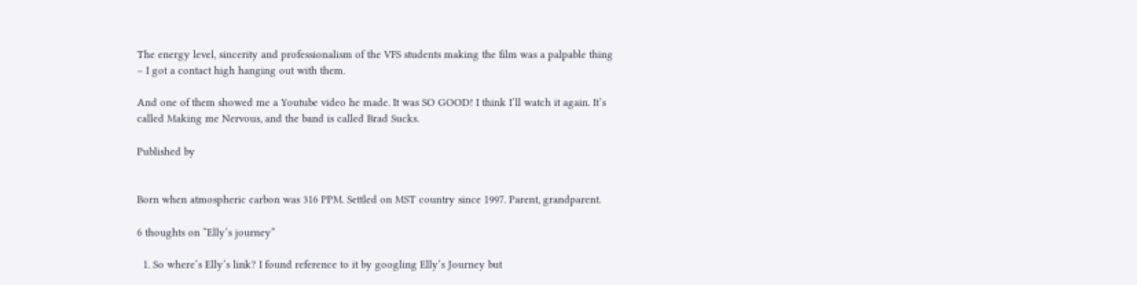The energy level, sincerity and professionalism of the VFS students making the film was a palpable thing – I got a contact high hanging out with them.

And one of them showed me a Youtube video he made. It was SO GOOD! I think I’ll watch it again. It’s called Making me Nervous, and the band is called Brad Sucks.

Published by


Born when atmospheric carbon was 316 PPM. Settled on MST country since 1997. Parent, grandparent.

6 thoughts on “Elly’s journey”

  1. So where’s Elly’s link? I found reference to it by googling Elly’s Journey but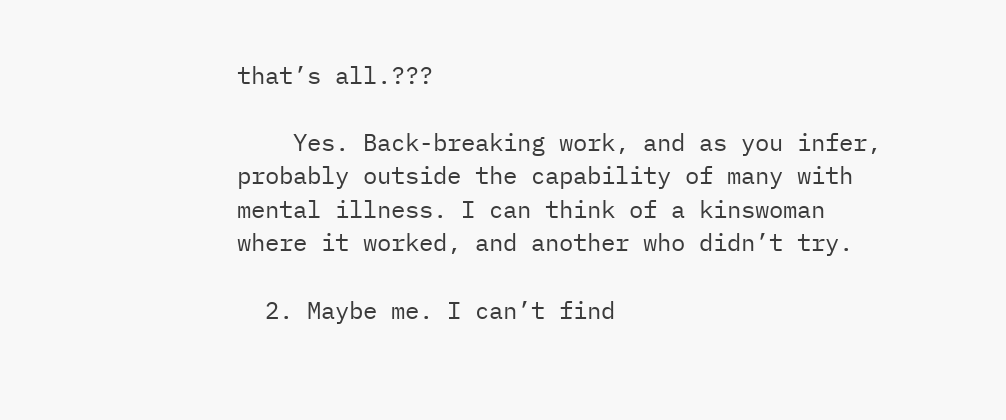that’s all.???

    Yes. Back-breaking work, and as you infer, probably outside the capability of many with mental illness. I can think of a kinswoman where it worked, and another who didn’t try.

  2. Maybe me. I can’t find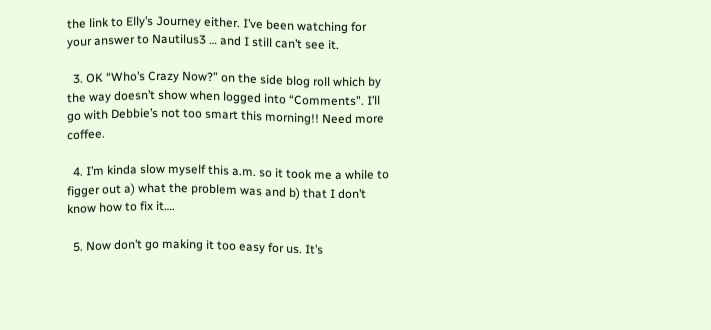the link to Elly’s Journey either. I’ve been watching for your answer to Nautilus3 … and I still can’t see it.

  3. OK “Who’s Crazy Now?” on the side blog roll which by the way doesn’t show when logged into “Comments”. I’ll go with Debbie’s not too smart this morning!! Need more coffee.

  4. I’m kinda slow myself this a.m. so it took me a while to figger out a) what the problem was and b) that I don’t know how to fix it….

  5. Now don’t go making it too easy for us. It’s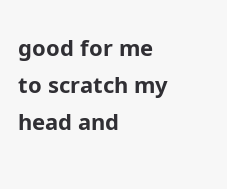good for me to scratch my head and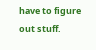have to figure out stuff.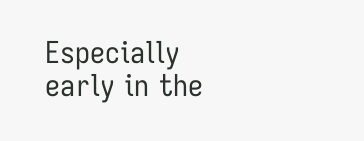Especially early in the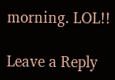morning. LOL!!

Leave a Reply